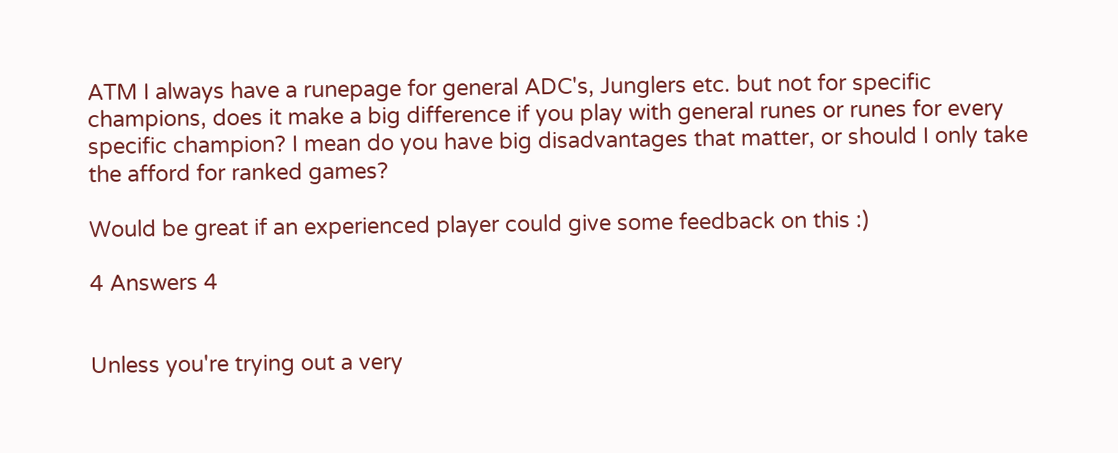ATM I always have a runepage for general ADC's, Junglers etc. but not for specific champions, does it make a big difference if you play with general runes or runes for every specific champion? I mean do you have big disadvantages that matter, or should I only take the afford for ranked games?

Would be great if an experienced player could give some feedback on this :)

4 Answers 4


Unless you're trying out a very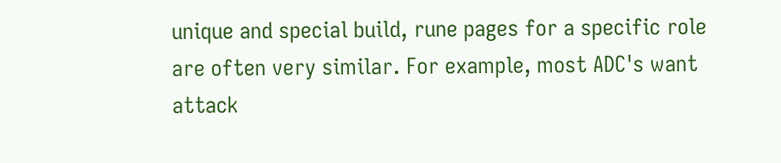unique and special build, rune pages for a specific role are often very similar. For example, most ADC's want attack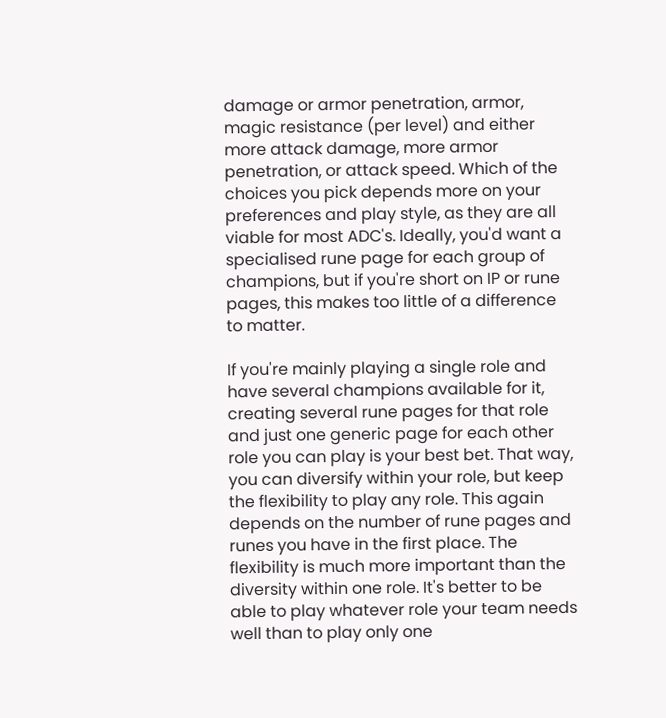damage or armor penetration, armor, magic resistance (per level) and either more attack damage, more armor penetration, or attack speed. Which of the choices you pick depends more on your preferences and play style, as they are all viable for most ADC's. Ideally, you'd want a specialised rune page for each group of champions, but if you're short on IP or rune pages, this makes too little of a difference to matter.

If you're mainly playing a single role and have several champions available for it, creating several rune pages for that role and just one generic page for each other role you can play is your best bet. That way, you can diversify within your role, but keep the flexibility to play any role. This again depends on the number of rune pages and runes you have in the first place. The flexibility is much more important than the diversity within one role. It's better to be able to play whatever role your team needs well than to play only one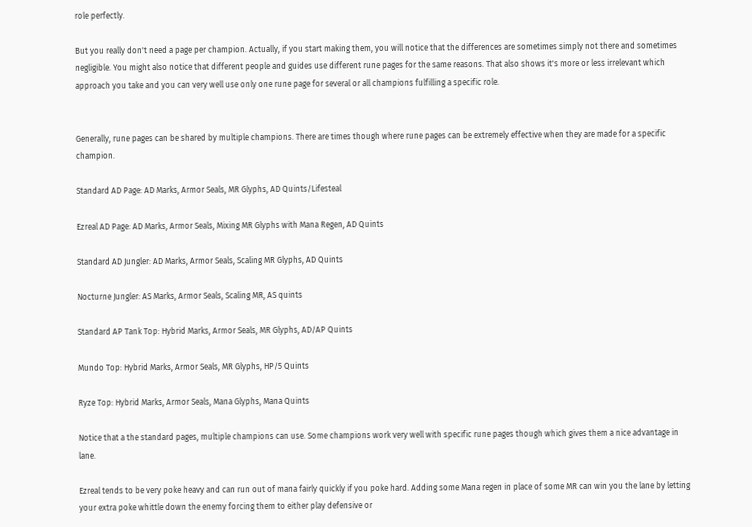role perfectly.

But you really don't need a page per champion. Actually, if you start making them, you will notice that the differences are sometimes simply not there and sometimes negligible. You might also notice that different people and guides use different rune pages for the same reasons. That also shows it's more or less irrelevant which approach you take and you can very well use only one rune page for several or all champions fulfilling a specific role.


Generally, rune pages can be shared by multiple champions. There are times though where rune pages can be extremely effective when they are made for a specific champion.

Standard AD Page: AD Marks, Armor Seals, MR Glyphs, AD Quints/Lifesteal

Ezreal AD Page: AD Marks, Armor Seals, Mixing MR Glyphs with Mana Regen, AD Quints

Standard AD Jungler: AD Marks, Armor Seals, Scaling MR Glyphs, AD Quints

Nocturne Jungler: AS Marks, Armor Seals, Scaling MR, AS quints

Standard AP Tank Top: Hybrid Marks, Armor Seals, MR Glyphs, AD/AP Quints

Mundo Top: Hybrid Marks, Armor Seals, MR Glyphs, HP/5 Quints

Ryze Top: Hybrid Marks, Armor Seals, Mana Glyphs, Mana Quints

Notice that a the standard pages, multiple champions can use. Some champions work very well with specific rune pages though which gives them a nice advantage in lane.

Ezreal tends to be very poke heavy and can run out of mana fairly quickly if you poke hard. Adding some Mana regen in place of some MR can win you the lane by letting your extra poke whittle down the enemy forcing them to either play defensive or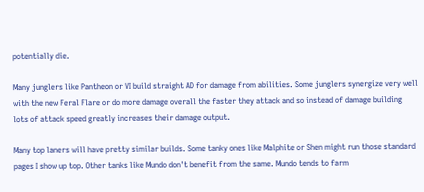potentially die.

Many junglers like Pantheon or VI build straight AD for damage from abilities. Some junglers synergize very well with the new Feral Flare or do more damage overall the faster they attack and so instead of damage building lots of attack speed greatly increases their damage output.

Many top laners will have pretty similar builds. Some tanky ones like Malphite or Shen might run those standard pages I show up top. Other tanks like Mundo don't benefit from the same. Mundo tends to farm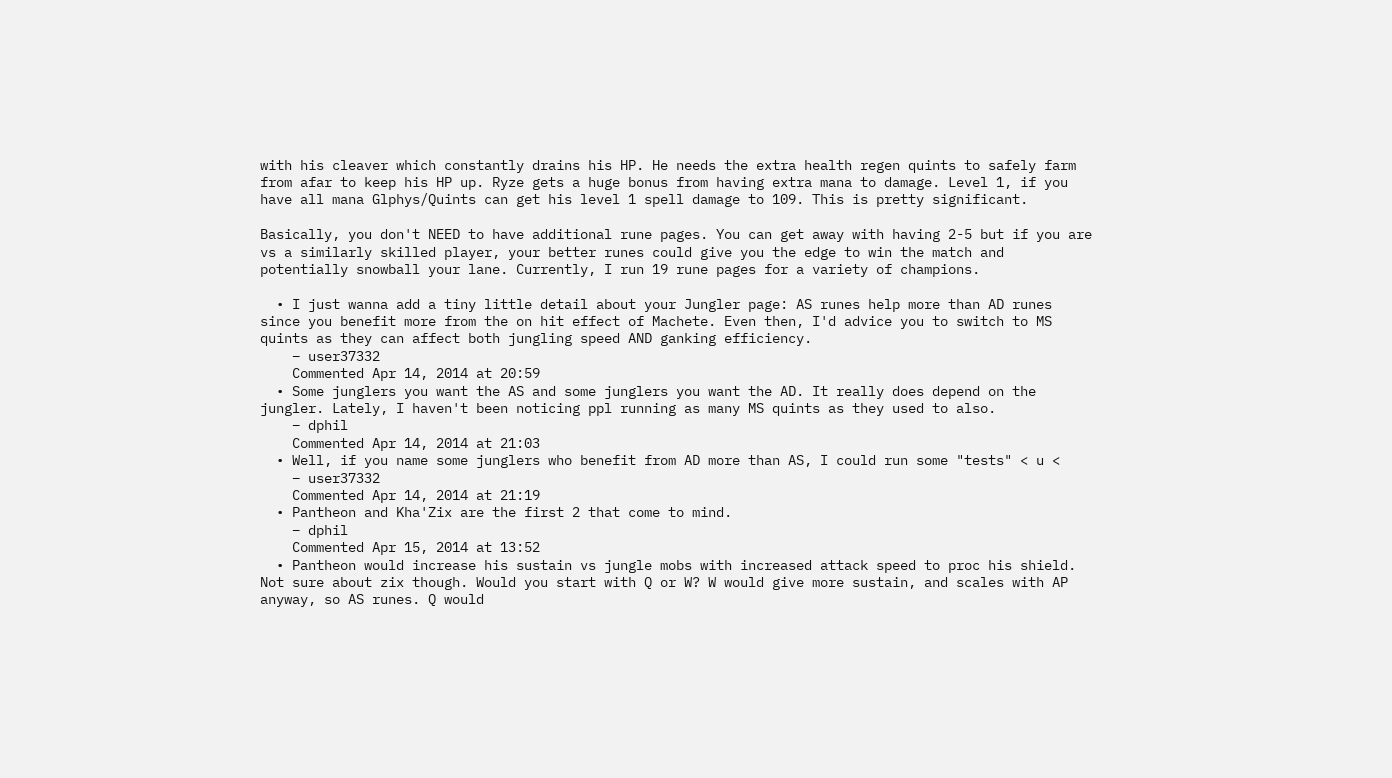with his cleaver which constantly drains his HP. He needs the extra health regen quints to safely farm from afar to keep his HP up. Ryze gets a huge bonus from having extra mana to damage. Level 1, if you have all mana Glphys/Quints can get his level 1 spell damage to 109. This is pretty significant.

Basically, you don't NEED to have additional rune pages. You can get away with having 2-5 but if you are vs a similarly skilled player, your better runes could give you the edge to win the match and potentially snowball your lane. Currently, I run 19 rune pages for a variety of champions.

  • I just wanna add a tiny little detail about your Jungler page: AS runes help more than AD runes since you benefit more from the on hit effect of Machete. Even then, I'd advice you to switch to MS quints as they can affect both jungling speed AND ganking efficiency.
    – user37332
    Commented Apr 14, 2014 at 20:59
  • Some junglers you want the AS and some junglers you want the AD. It really does depend on the jungler. Lately, I haven't been noticing ppl running as many MS quints as they used to also.
    – dphil
    Commented Apr 14, 2014 at 21:03
  • Well, if you name some junglers who benefit from AD more than AS, I could run some "tests" < u <
    – user37332
    Commented Apr 14, 2014 at 21:19
  • Pantheon and Kha'Zix are the first 2 that come to mind.
    – dphil
    Commented Apr 15, 2014 at 13:52
  • Pantheon would increase his sustain vs jungle mobs with increased attack speed to proc his shield. Not sure about zix though. Would you start with Q or W? W would give more sustain, and scales with AP anyway, so AS runes. Q would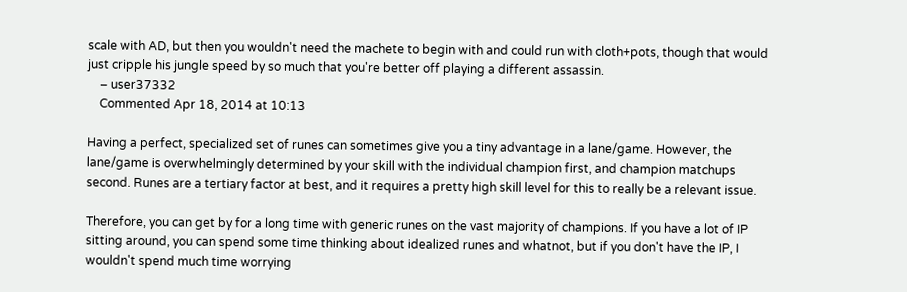scale with AD, but then you wouldn't need the machete to begin with and could run with cloth+pots, though that would just cripple his jungle speed by so much that you're better off playing a different assassin.
    – user37332
    Commented Apr 18, 2014 at 10:13

Having a perfect, specialized set of runes can sometimes give you a tiny advantage in a lane/game. However, the lane/game is overwhelmingly determined by your skill with the individual champion first, and champion matchups second. Runes are a tertiary factor at best, and it requires a pretty high skill level for this to really be a relevant issue.

Therefore, you can get by for a long time with generic runes on the vast majority of champions. If you have a lot of IP sitting around, you can spend some time thinking about idealized runes and whatnot, but if you don't have the IP, I wouldn't spend much time worrying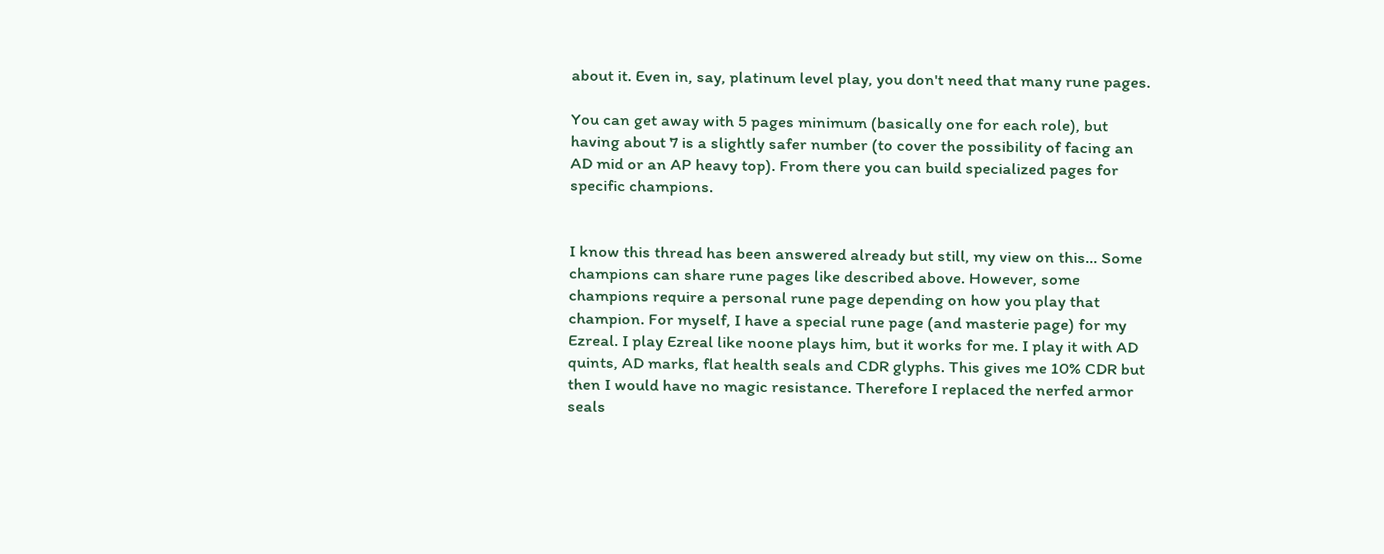about it. Even in, say, platinum level play, you don't need that many rune pages.

You can get away with 5 pages minimum (basically one for each role), but having about 7 is a slightly safer number (to cover the possibility of facing an AD mid or an AP heavy top). From there you can build specialized pages for specific champions.


I know this thread has been answered already but still, my view on this... Some champions can share rune pages like described above. However, some champions require a personal rune page depending on how you play that champion. For myself, I have a special rune page (and masterie page) for my Ezreal. I play Ezreal like noone plays him, but it works for me. I play it with AD quints, AD marks, flat health seals and CDR glyphs. This gives me 10% CDR but then I would have no magic resistance. Therefore I replaced the nerfed armor seals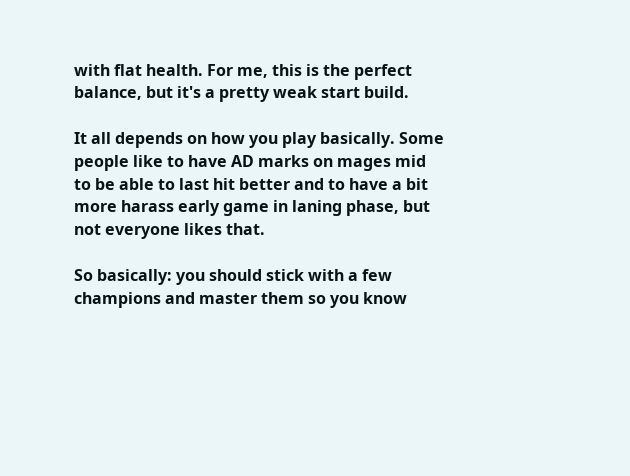with flat health. For me, this is the perfect balance, but it's a pretty weak start build.

It all depends on how you play basically. Some people like to have AD marks on mages mid to be able to last hit better and to have a bit more harass early game in laning phase, but not everyone likes that.

So basically: you should stick with a few champions and master them so you know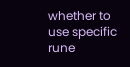whether to use specific rune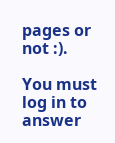pages or not :).

You must log in to answer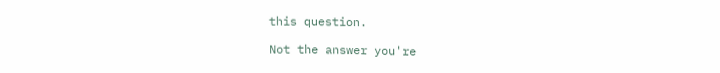this question.

Not the answer you're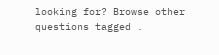looking for? Browse other questions tagged .